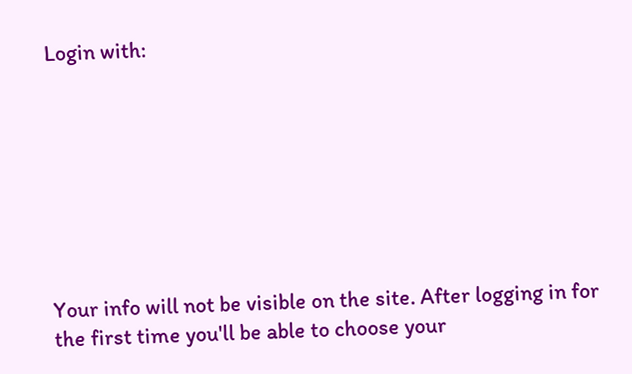Login with:








Your info will not be visible on the site. After logging in for the first time you'll be able to choose your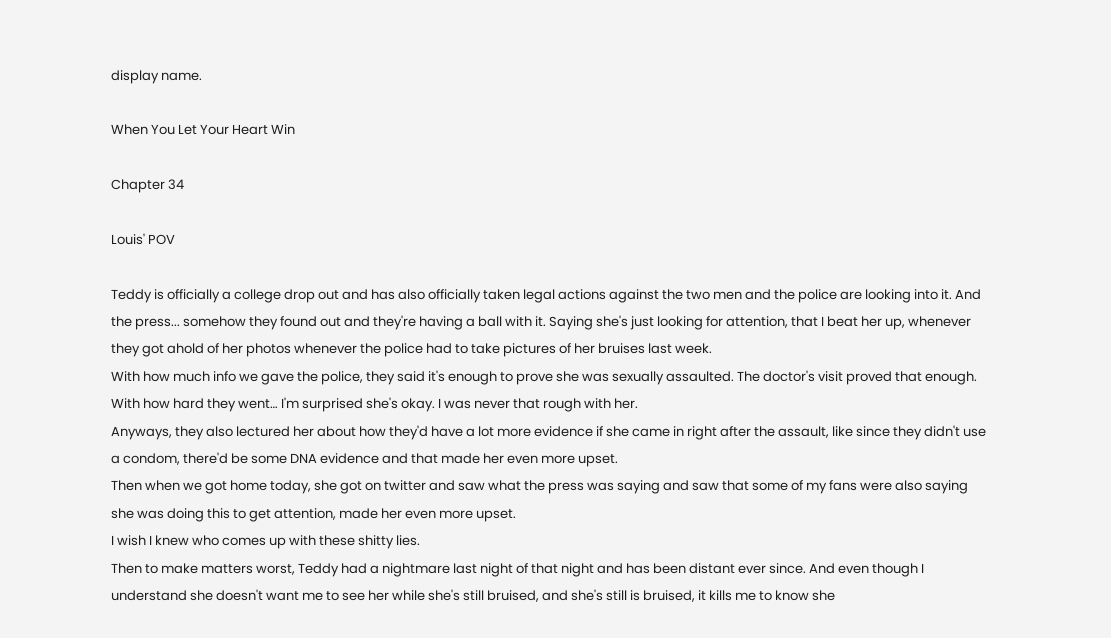display name.

When You Let Your Heart Win

Chapter 34

Louis' POV

Teddy is officially a college drop out and has also officially taken legal actions against the two men and the police are looking into it. And the press... somehow they found out and they're having a ball with it. Saying she's just looking for attention, that I beat her up, whenever they got ahold of her photos whenever the police had to take pictures of her bruises last week.
With how much info we gave the police, they said it's enough to prove she was sexually assaulted. The doctor's visit proved that enough. With how hard they went… I'm surprised she's okay. I was never that rough with her.
Anyways, they also lectured her about how they'd have a lot more evidence if she came in right after the assault, like since they didn't use a condom, there'd be some DNA evidence and that made her even more upset.
Then when we got home today, she got on twitter and saw what the press was saying and saw that some of my fans were also saying she was doing this to get attention, made her even more upset.
I wish I knew who comes up with these shitty lies.
Then to make matters worst, Teddy had a nightmare last night of that night and has been distant ever since. And even though I understand she doesn't want me to see her while she's still bruised, and she's still is bruised, it kills me to know she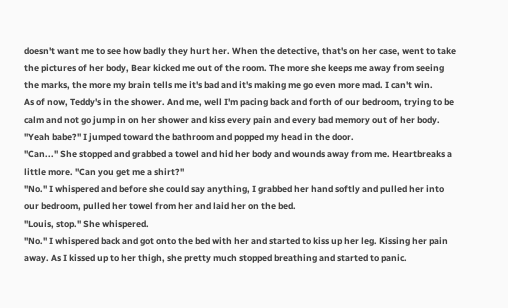doesn't want me to see how badly they hurt her. When the detective, that's on her case, went to take the pictures of her body, Bear kicked me out of the room. The more she keeps me away from seeing the marks, the more my brain tells me it's bad and it's making me go even more mad. I can't win.
As of now, Teddy's in the shower. And me, well I'm pacing back and forth of our bedroom, trying to be calm and not go jump in on her shower and kiss every pain and every bad memory out of her body.
"Yeah babe?" I jumped toward the bathroom and popped my head in the door.
"Can..." She stopped and grabbed a towel and hid her body and wounds away from me. Heartbreaks a little more. "Can you get me a shirt?"
"No." I whispered and before she could say anything, I grabbed her hand softly and pulled her into our bedroom, pulled her towel from her and laid her on the bed.
"Louis, stop." She whispered.
"No." I whispered back and got onto the bed with her and started to kiss up her leg. Kissing her pain away. As I kissed up to her thigh, she pretty much stopped breathing and started to panic.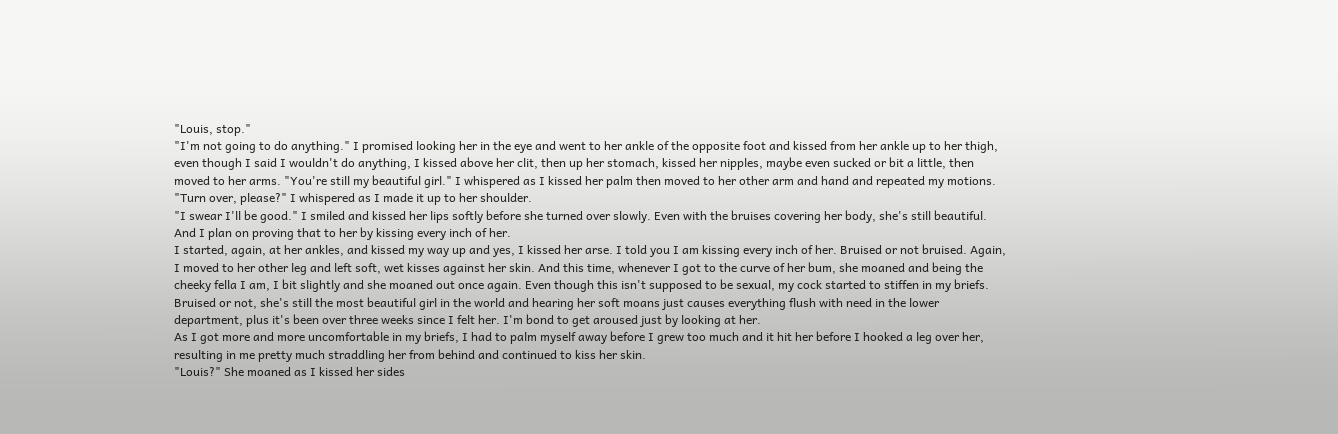"Louis, stop."
"I'm not going to do anything." I promised looking her in the eye and went to her ankle of the opposite foot and kissed from her ankle up to her thigh, even though I said I wouldn't do anything, I kissed above her clit, then up her stomach, kissed her nipples, maybe even sucked or bit a little, then moved to her arms. "You're still my beautiful girl." I whispered as I kissed her palm then moved to her other arm and hand and repeated my motions. "Turn over, please?" I whispered as I made it up to her shoulder.
"I swear I'll be good." I smiled and kissed her lips softly before she turned over slowly. Even with the bruises covering her body, she's still beautiful. And I plan on proving that to her by kissing every inch of her.
I started, again, at her ankles, and kissed my way up and yes, I kissed her arse. I told you I am kissing every inch of her. Bruised or not bruised. Again, I moved to her other leg and left soft, wet kisses against her skin. And this time, whenever I got to the curve of her bum, she moaned and being the cheeky fella I am, I bit slightly and she moaned out once again. Even though this isn't supposed to be sexual, my cock started to stiffen in my briefs. Bruised or not, she's still the most beautiful girl in the world and hearing her soft moans just causes everything flush with need in the lower department, plus it's been over three weeks since I felt her. I'm bond to get aroused just by looking at her.
As I got more and more uncomfortable in my briefs, I had to palm myself away before I grew too much and it hit her before I hooked a leg over her, resulting in me pretty much straddling her from behind and continued to kiss her skin.
"Louis?" She moaned as I kissed her sides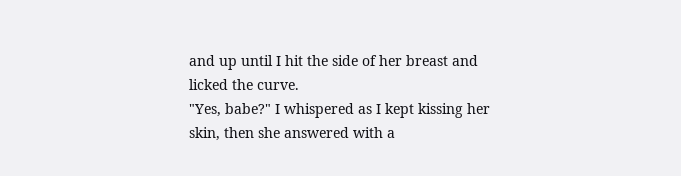and up until I hit the side of her breast and licked the curve.
"Yes, babe?" I whispered as I kept kissing her skin, then she answered with a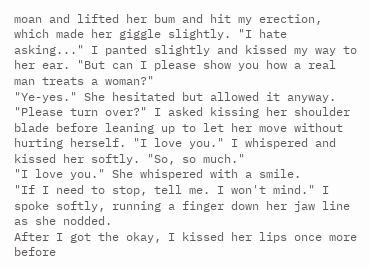moan and lifted her bum and hit my erection, which made her giggle slightly. "I hate asking..." I panted slightly and kissed my way to her ear. "But can I please show you how a real man treats a woman?"
"Ye-yes." She hesitated but allowed it anyway.
"Please turn over?" I asked kissing her shoulder blade before leaning up to let her move without hurting herself. "I love you." I whispered and kissed her softly. "So, so much."
"I love you." She whispered with a smile.
"If I need to stop, tell me. I won't mind." I spoke softly, running a finger down her jaw line as she nodded.
After I got the okay, I kissed her lips once more before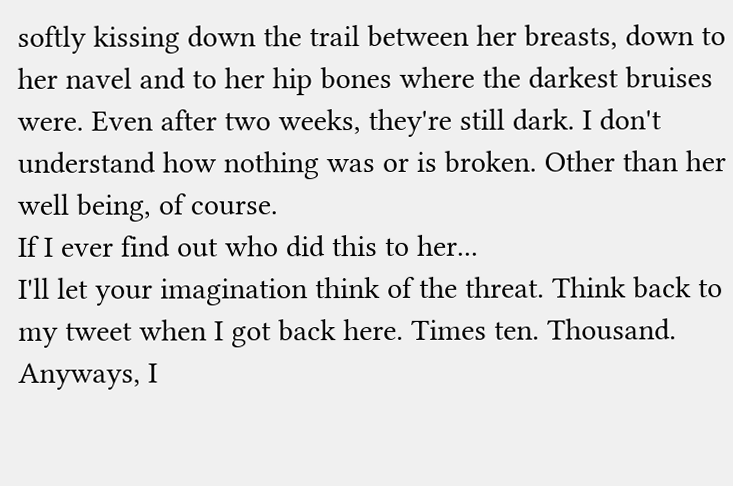softly kissing down the trail between her breasts, down to her navel and to her hip bones where the darkest bruises were. Even after two weeks, they're still dark. I don't understand how nothing was or is broken. Other than her well being, of course.
If I ever find out who did this to her...
I'll let your imagination think of the threat. Think back to my tweet when I got back here. Times ten. Thousand.
Anyways, I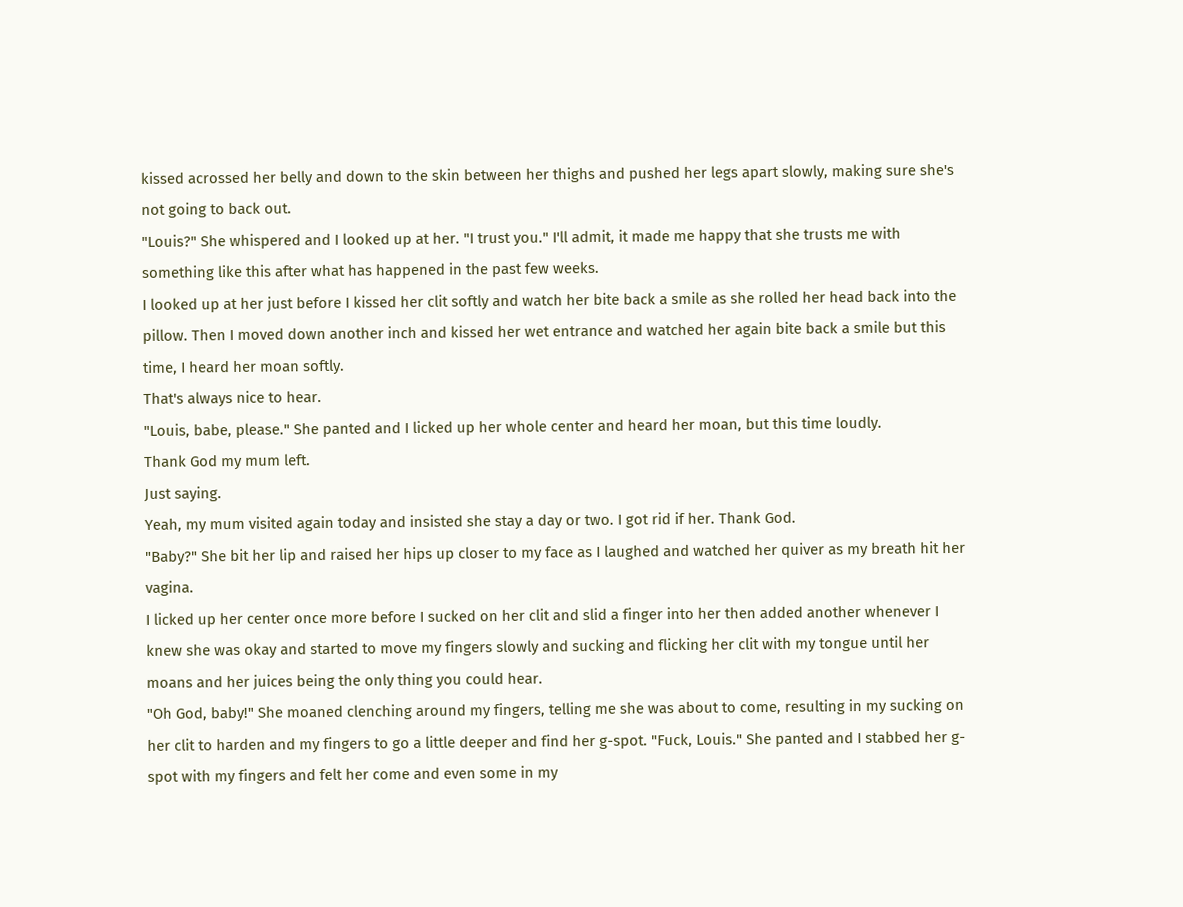kissed acrossed her belly and down to the skin between her thighs and pushed her legs apart slowly, making sure she's not going to back out.
"Louis?" She whispered and I looked up at her. "I trust you." I'll admit, it made me happy that she trusts me with something like this after what has happened in the past few weeks.
I looked up at her just before I kissed her clit softly and watch her bite back a smile as she rolled her head back into the pillow. Then I moved down another inch and kissed her wet entrance and watched her again bite back a smile but this time, I heard her moan softly.
That's always nice to hear.
"Louis, babe, please." She panted and I licked up her whole center and heard her moan, but this time loudly.
Thank God my mum left.
Just saying.
Yeah, my mum visited again today and insisted she stay a day or two. I got rid if her. Thank God.
"Baby?" She bit her lip and raised her hips up closer to my face as I laughed and watched her quiver as my breath hit her vagina.
I licked up her center once more before I sucked on her clit and slid a finger into her then added another whenever I knew she was okay and started to move my fingers slowly and sucking and flicking her clit with my tongue until her moans and her juices being the only thing you could hear.
"Oh God, baby!" She moaned clenching around my fingers, telling me she was about to come, resulting in my sucking on her clit to harden and my fingers to go a little deeper and find her g-spot. "Fuck, Louis." She panted and I stabbed her g-spot with my fingers and felt her come and even some in my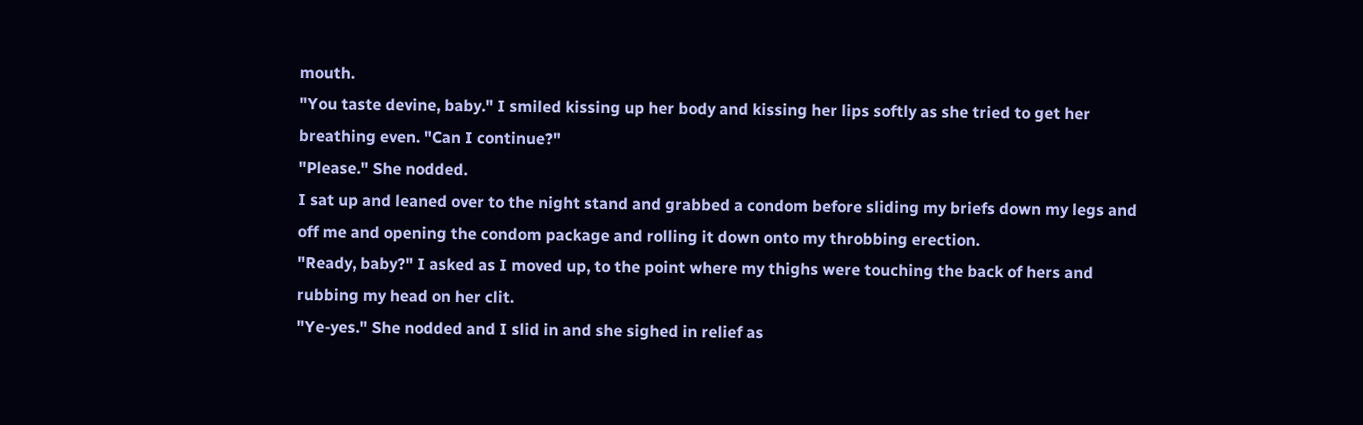mouth.
"You taste devine, baby." I smiled kissing up her body and kissing her lips softly as she tried to get her breathing even. "Can I continue?"
"Please." She nodded.
I sat up and leaned over to the night stand and grabbed a condom before sliding my briefs down my legs and off me and opening the condom package and rolling it down onto my throbbing erection.
"Ready, baby?" I asked as I moved up, to the point where my thighs were touching the back of hers and rubbing my head on her clit.
"Ye-yes." She nodded and I slid in and she sighed in relief as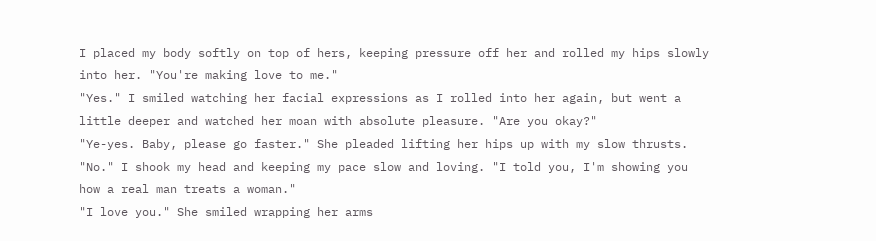I placed my body softly on top of hers, keeping pressure off her and rolled my hips slowly into her. "You're making love to me."
"Yes." I smiled watching her facial expressions as I rolled into her again, but went a little deeper and watched her moan with absolute pleasure. "Are you okay?"
"Ye-yes. Baby, please go faster." She pleaded lifting her hips up with my slow thrusts.
"No." I shook my head and keeping my pace slow and loving. "I told you, I'm showing you how a real man treats a woman."
"I love you." She smiled wrapping her arms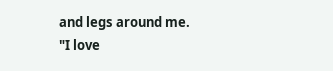and legs around me.
"I love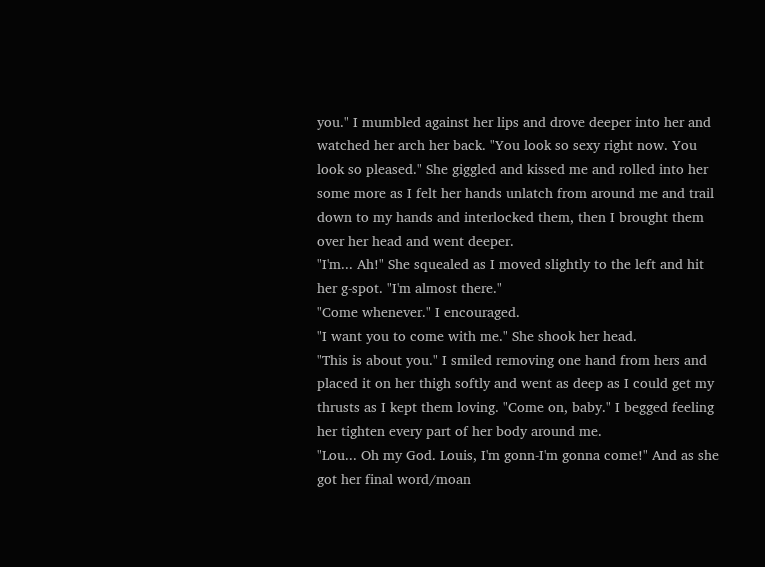you." I mumbled against her lips and drove deeper into her and watched her arch her back. "You look so sexy right now. You look so pleased." She giggled and kissed me and rolled into her some more as I felt her hands unlatch from around me and trail down to my hands and interlocked them, then I brought them over her head and went deeper.
"I'm... Ah!" She squealed as I moved slightly to the left and hit her g-spot. "I'm almost there."
"Come whenever." I encouraged.
"I want you to come with me." She shook her head.
"This is about you." I smiled removing one hand from hers and placed it on her thigh softly and went as deep as I could get my thrusts as I kept them loving. "Come on, baby." I begged feeling her tighten every part of her body around me.
"Lou... Oh my God. Louis, I'm gonn-I'm gonna come!" And as she got her final word/moan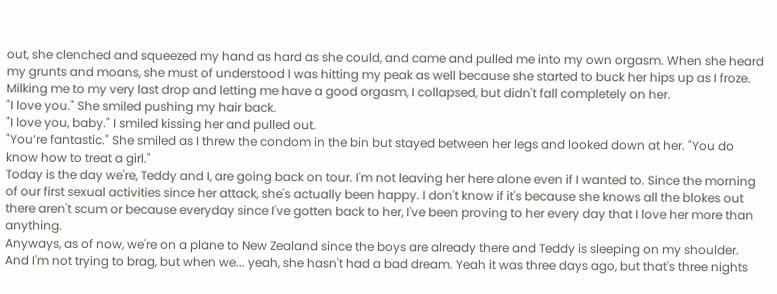out, she clenched and squeezed my hand as hard as she could, and came and pulled me into my own orgasm. When she heard my grunts and moans, she must of understood I was hitting my peak as well because she started to buck her hips up as I froze. Milking me to my very last drop and letting me have a good orgasm, I collapsed, but didn't fall completely on her.
"I love you." She smiled pushing my hair back.
"I love you, baby." I smiled kissing her and pulled out.
"You’re fantastic." She smiled as I threw the condom in the bin but stayed between her legs and looked down at her. "You do know how to treat a girl."
Today is the day we're, Teddy and I, are going back on tour. I'm not leaving her here alone even if I wanted to. Since the morning of our first sexual activities since her attack, she's actually been happy. I don't know if it's because she knows all the blokes out there aren't scum or because everyday since I've gotten back to her, I've been proving to her every day that I love her more than anything.
Anyways, as of now, we're on a plane to New Zealand since the boys are already there and Teddy is sleeping on my shoulder. And I'm not trying to brag, but when we... yeah, she hasn't had a bad dream. Yeah it was three days ago, but that's three nights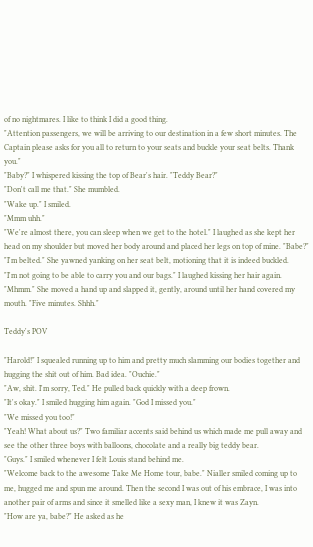of no nightmares. I like to think I did a good thing.
"Attention passengers, we will be arriving to our destination in a few short minutes. The Captain please asks for you all to return to your seats and buckle your seat belts. Thank you."
"Baby?" I whispered kissing the top of Bear's hair. "Teddy Bear?"
"Don't call me that." She mumbled.
"Wake up." I smiled.
"Mmm uhh."
"We're almost there, you can sleep when we get to the hotel." I laughed as she kept her head on my shoulder but moved her body around and placed her legs on top of mine. "Babe?"
"I'm belted." She yawned yanking on her seat belt, motioning that it is indeed buckled.
"I'm not going to be able to carry you and our bags." I laughed kissing her hair again.
"Mhmm." She moved a hand up and slapped it, gently, around until her hand covered my mouth. "Five minutes. Shhh."

Teddy's POV

"Harold!" I squealed running up to him and pretty much slamming our bodies together and hugging the shit out of him. Bad idea. "Ouchie."
"Aw, shit. I'm sorry, Ted." He pulled back quickly with a deep frown.
"It's okay." I smiled hugging him again. "God I missed you."
"We missed you too!"
"Yeah! What about us?" Two familiar accents said behind us which made me pull away and see the other three boys with balloons, chocolate and a really big teddy bear.
"Guys." I smiled whenever I felt Louis stand behind me.
"Welcome back to the awesome Take Me Home tour, babe." Nialler smiled coming up to me, hugged me and spun me around. Then the second I was out of his embrace, I was into another pair of arms and since it smelled like a sexy man, I knew it was Zayn.
"How are ya, babe?" He asked as he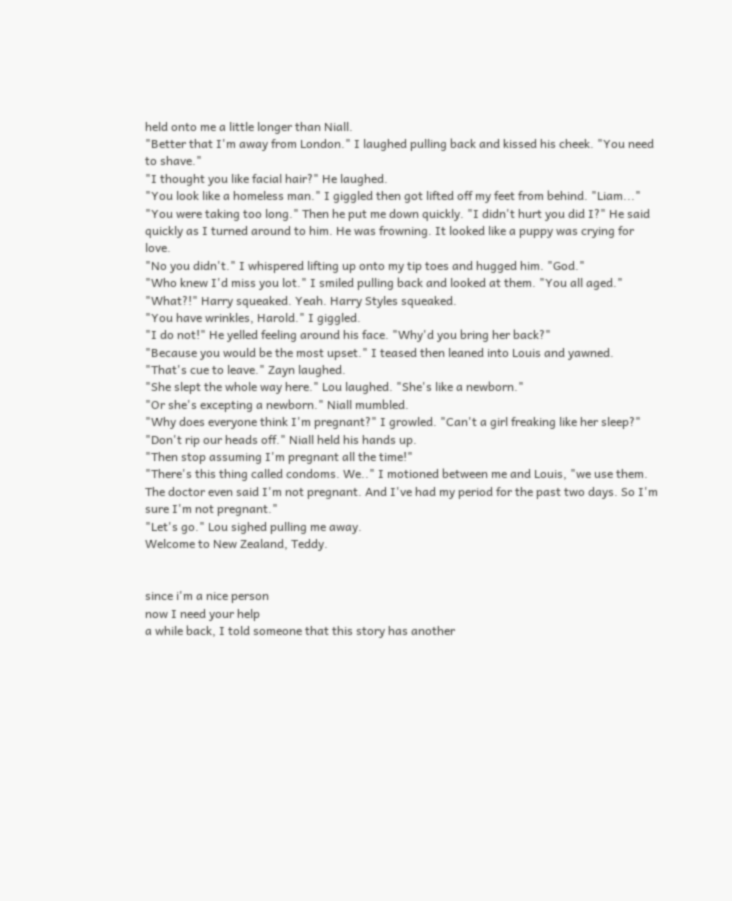held onto me a little longer than Niall.
"Better that I'm away from London." I laughed pulling back and kissed his cheek. "You need to shave."
"I thought you like facial hair?" He laughed.
"You look like a homeless man." I giggled then got lifted off my feet from behind. "Liam..."
"You were taking too long." Then he put me down quickly. "I didn't hurt you did I?" He said quickly as I turned around to him. He was frowning. It looked like a puppy was crying for love.
"No you didn't." I whispered lifting up onto my tip toes and hugged him. "God."
"Who knew I'd miss you lot." I smiled pulling back and looked at them. "You all aged."
"What?!" Harry squeaked. Yeah. Harry Styles squeaked.
"You have wrinkles, Harold." I giggled.
"I do not!" He yelled feeling around his face. "Why'd you bring her back?"
"Because you would be the most upset." I teased then leaned into Louis and yawned.
"That's cue to leave." Zayn laughed.
"She slept the whole way here." Lou laughed. "She's like a newborn."
"Or she's excepting a newborn." Niall mumbled.
"Why does everyone think I'm pregnant?" I growled. "Can't a girl freaking like her sleep?"
"Don't rip our heads off." Niall held his hands up.
"Then stop assuming I'm pregnant all the time!"
"There's this thing called condoms. We.." I motioned between me and Louis, "we use them. The doctor even said I'm not pregnant. And I've had my period for the past two days. So I'm sure I'm not pregnant."
"Let's go." Lou sighed pulling me away.
Welcome to New Zealand, Teddy.


since i'm a nice person
now I need your help
a while back, I told someone that this story has another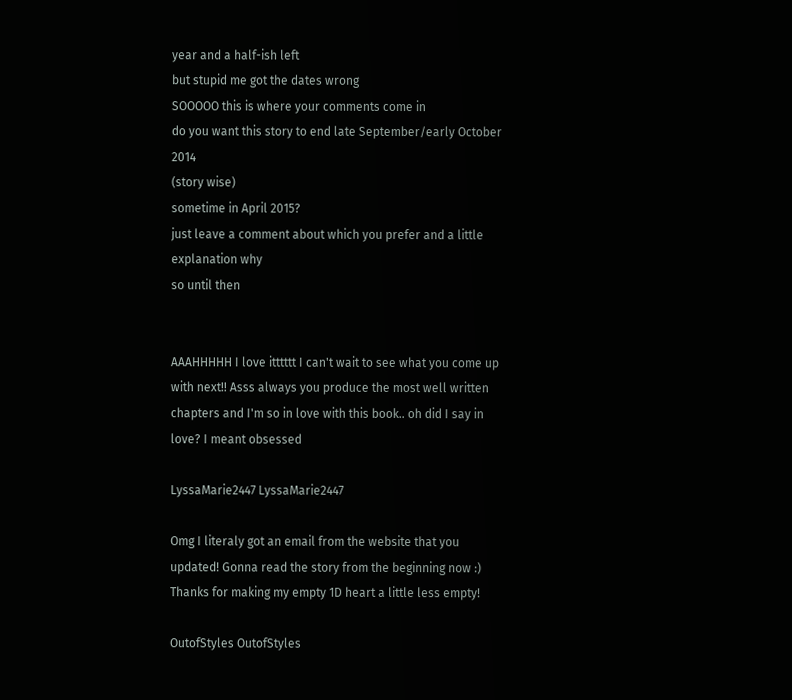year and a half-ish left
but stupid me got the dates wrong
SOOOOO this is where your comments come in
do you want this story to end late September/early October 2014
(story wise)
sometime in April 2015?
just leave a comment about which you prefer and a little explanation why
so until then


AAAHHHHH I love itttttt I can't wait to see what you come up with next!! Asss always you produce the most well written chapters and I'm so in love with this book.. oh did I say in love? I meant obsessed

LyssaMarie2447 LyssaMarie2447

Omg I literaly got an email from the website that you updated! Gonna read the story from the beginning now :) Thanks for making my empty 1D heart a little less empty!

OutofStyles OutofStyles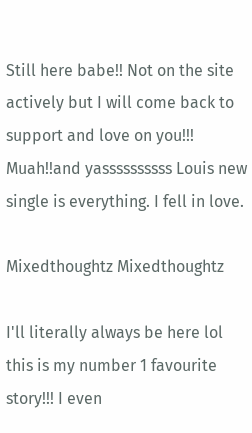Still here babe!! Not on the site actively but I will come back to support and love on you!!! Muah!!and yassssssssss Louis new single is everything. I fell in love.

Mixedthoughtz Mixedthoughtz

I'll literally always be here lol this is my number 1 favourite story!!! I even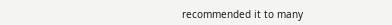recommended it to many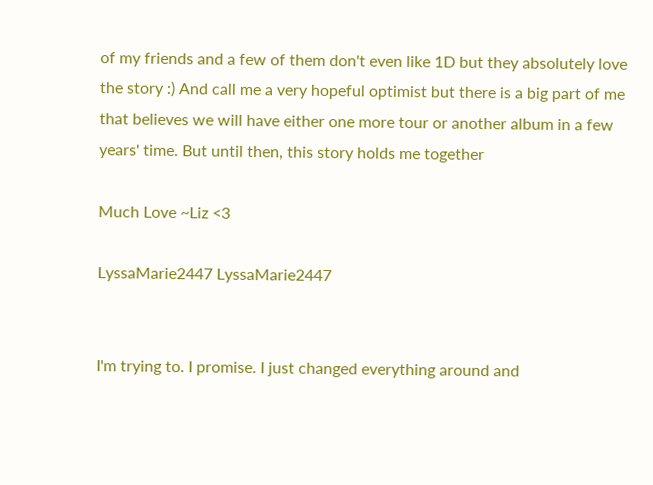of my friends and a few of them don't even like 1D but they absolutely love the story :) And call me a very hopeful optimist but there is a big part of me that believes we will have either one more tour or another album in a few years' time. But until then, this story holds me together

Much Love ~Liz <3

LyssaMarie2447 LyssaMarie2447


I'm trying to. I promise. I just changed everything around and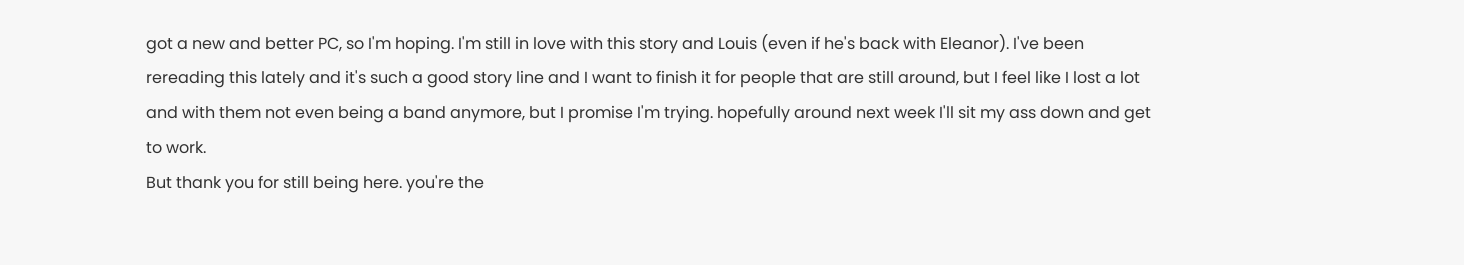got a new and better PC, so I'm hoping. I'm still in love with this story and Louis (even if he's back with Eleanor). I've been rereading this lately and it's such a good story line and I want to finish it for people that are still around, but I feel like I lost a lot and with them not even being a band anymore, but I promise I'm trying. hopefully around next week I'll sit my ass down and get to work.
But thank you for still being here. you're the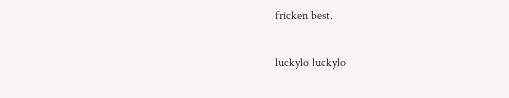fricken best.

luckylo luckylo